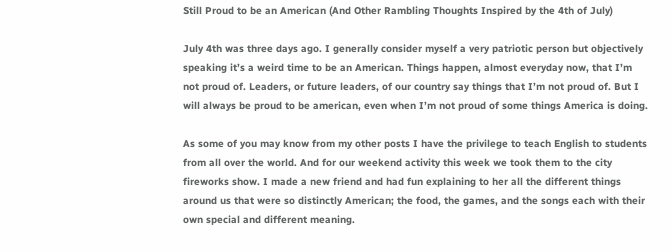Still Proud to be an American (And Other Rambling Thoughts Inspired by the 4th of July)

July 4th was three days ago. I generally consider myself a very patriotic person but objectively speaking it’s a weird time to be an American. Things happen, almost everyday now, that I’m not proud of. Leaders, or future leaders, of our country say things that I’m not proud of. But I will always be proud to be american, even when I’m not proud of some things America is doing.

As some of you may know from my other posts I have the privilege to teach English to students from all over the world. And for our weekend activity this week we took them to the city fireworks show. I made a new friend and had fun explaining to her all the different things around us that were so distinctly American; the food, the games, and the songs each with their own special and different meaning.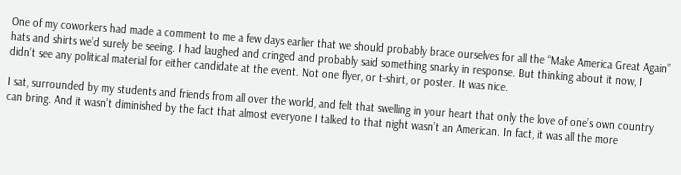One of my coworkers had made a comment to me a few days earlier that we should probably brace ourselves for all the “Make America Great Again” hats and shirts we’d surely be seeing. I had laughed and cringed and probably said something snarky in response. But thinking about it now, I didn’t see any political material for either candidate at the event. Not one flyer, or t-shirt, or poster. It was nice.

I sat, surrounded by my students and friends from all over the world, and felt that swelling in your heart that only the love of one’s own country can bring. And it wasn’t diminished by the fact that almost everyone I talked to that night wasn’t an American. In fact, it was all the more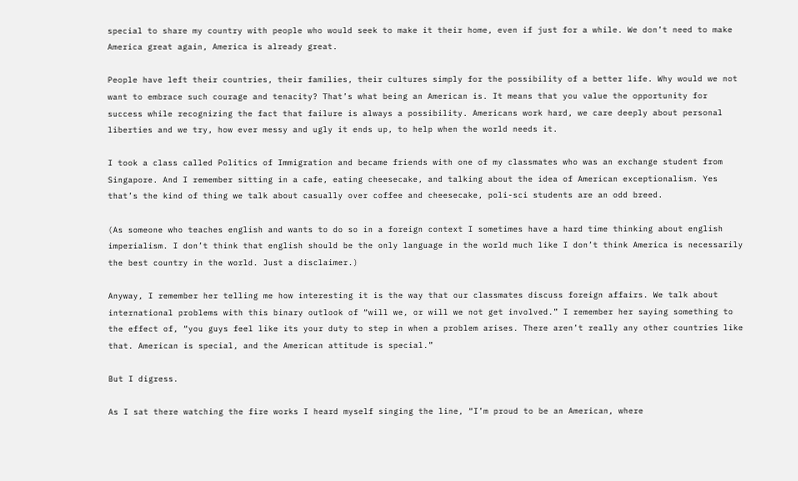special to share my country with people who would seek to make it their home, even if just for a while. We don’t need to make America great again, America is already great.

People have left their countries, their families, their cultures simply for the possibility of a better life. Why would we not want to embrace such courage and tenacity? That’s what being an American is. It means that you value the opportunity for success while recognizing the fact that failure is always a possibility. Americans work hard, we care deeply about personal liberties and we try, how ever messy and ugly it ends up, to help when the world needs it.

I took a class called Politics of Immigration and became friends with one of my classmates who was an exchange student from Singapore. And I remember sitting in a cafe, eating cheesecake, and talking about the idea of American exceptionalism. Yes that’s the kind of thing we talk about casually over coffee and cheesecake, poli-sci students are an odd breed.

(As someone who teaches english and wants to do so in a foreign context I sometimes have a hard time thinking about english imperialism. I don’t think that english should be the only language in the world much like I don’t think America is necessarily the best country in the world. Just a disclaimer.)

Anyway, I remember her telling me how interesting it is the way that our classmates discuss foreign affairs. We talk about international problems with this binary outlook of “will we, or will we not get involved.” I remember her saying something to the effect of, “you guys feel like its your duty to step in when a problem arises. There aren’t really any other countries like that. American is special, and the American attitude is special.”

But I digress.

As I sat there watching the fire works I heard myself singing the line, “I’m proud to be an American, where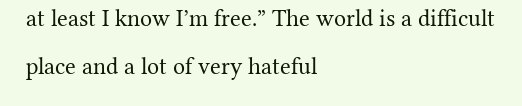at least I know I’m free.” The world is a difficult place and a lot of very hateful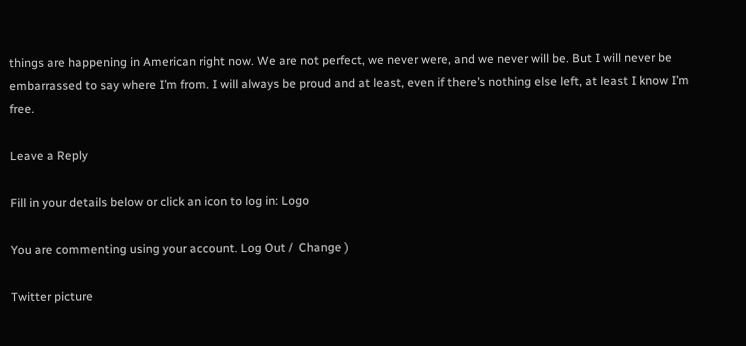things are happening in American right now. We are not perfect, we never were, and we never will be. But I will never be embarrassed to say where I’m from. I will always be proud and at least, even if there’s nothing else left, at least I know I’m free.

Leave a Reply

Fill in your details below or click an icon to log in: Logo

You are commenting using your account. Log Out /  Change )

Twitter picture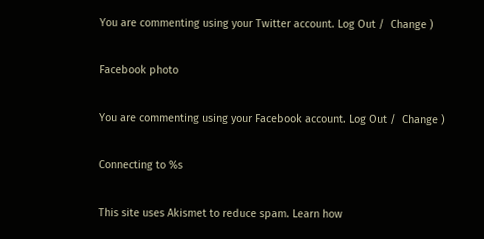You are commenting using your Twitter account. Log Out /  Change )

Facebook photo

You are commenting using your Facebook account. Log Out /  Change )

Connecting to %s

This site uses Akismet to reduce spam. Learn how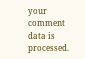your comment data is processed.